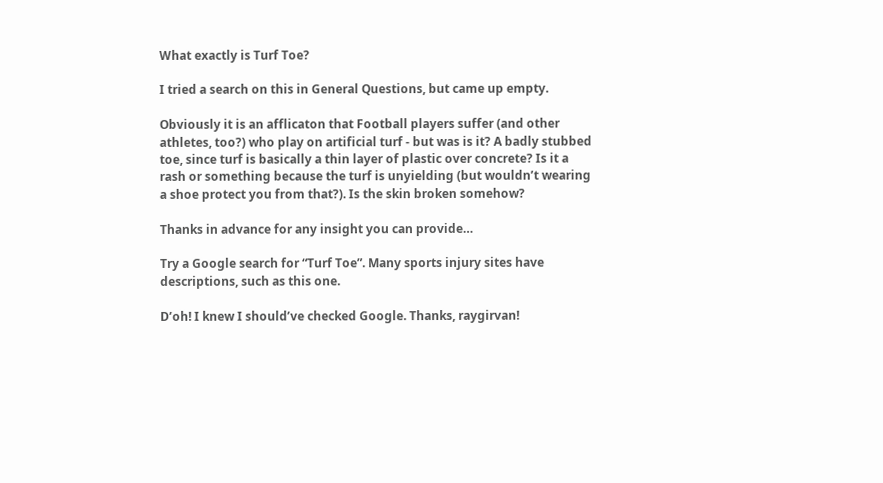What exactly is Turf Toe?

I tried a search on this in General Questions, but came up empty.

Obviously it is an afflicaton that Football players suffer (and other athletes, too?) who play on artificial turf - but was is it? A badly stubbed toe, since turf is basically a thin layer of plastic over concrete? Is it a rash or something because the turf is unyielding (but wouldn’t wearing a shoe protect you from that?). Is the skin broken somehow?

Thanks in advance for any insight you can provide…

Try a Google search for “Turf Toe”. Many sports injury sites have descriptions, such as this one.

D’oh! I knew I should’ve checked Google. Thanks, raygirvan!